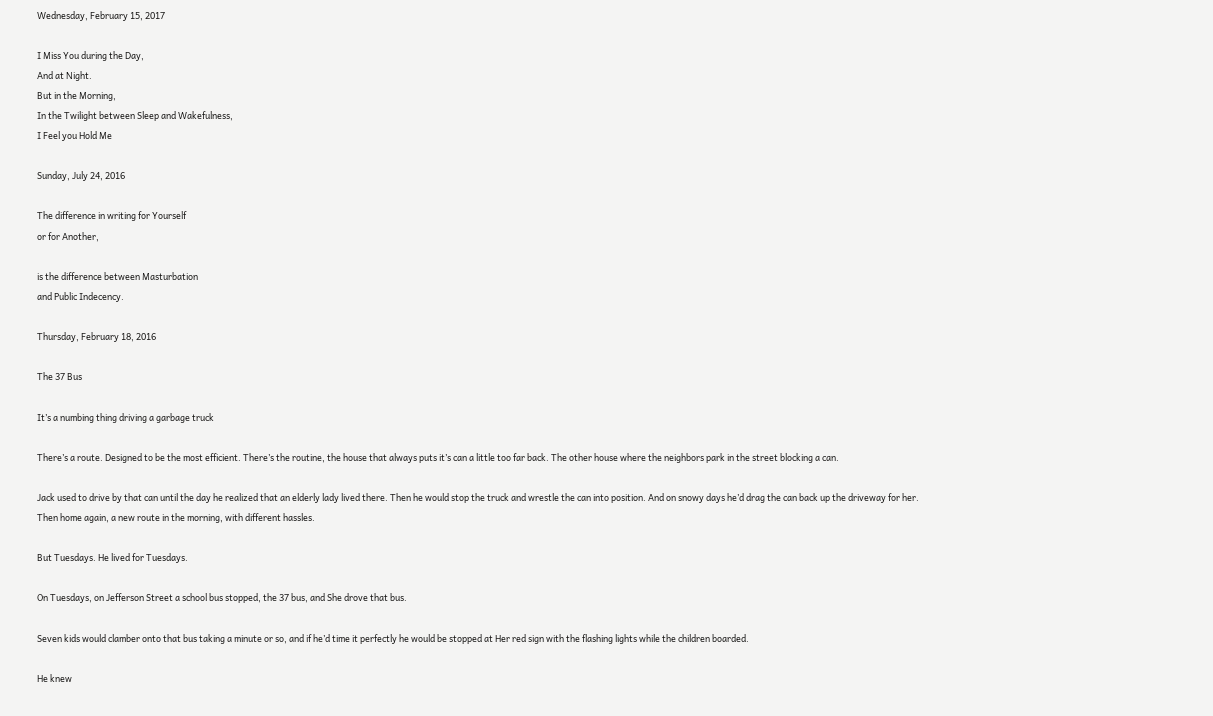Wednesday, February 15, 2017

I Miss You during the Day,
And at Night.
But in the Morning,
In the Twilight between Sleep and Wakefulness,
I Feel you Hold Me

Sunday, July 24, 2016

The difference in writing for Yourself
or for Another,

is the difference between Masturbation
and Public Indecency.

Thursday, February 18, 2016

The 37 Bus

It’s a numbing thing driving a garbage truck

There’s a route. Designed to be the most efficient. There’s the routine, the house that always puts it’s can a little too far back. The other house where the neighbors park in the street blocking a can.

Jack used to drive by that can until the day he realized that an elderly lady lived there. Then he would stop the truck and wrestle the can into position. And on snowy days he’d drag the can back up the driveway for her.
Then home again, a new route in the morning, with different hassles.

But Tuesdays. He lived for Tuesdays.

On Tuesdays, on Jefferson Street a school bus stopped, the 37 bus, and She drove that bus.

Seven kids would clamber onto that bus taking a minute or so, and if he’d time it perfectly he would be stopped at Her red sign with the flashing lights while the children boarded.

He knew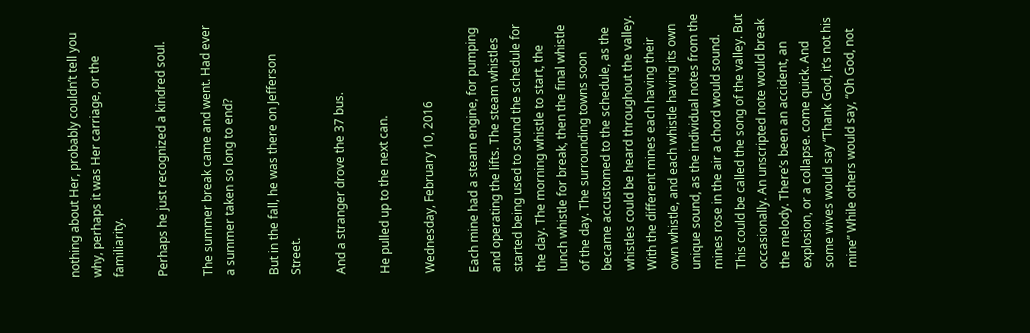nothing about Her, probably couldn’t tell you why, perhaps it was Her carriage, or the familiarity.

Perhaps he just recognized a kindred soul.

The summer break came and went. Had ever a summer taken so long to end?

But in the fall, he was there on Jefferson Street.

And a stranger drove the 37 bus.

He pulled up to the next can.

Wednesday, February 10, 2016

Each mine had a steam engine, for pumping and operating the lifts. The steam whistles started being used to sound the schedule for the day. The morning whistle to start, the lunch whistle for break, then the final whistle of the day. The surrounding towns soon became accustomed to the schedule, as the whistles could be heard throughout the valley. With the different mines each having their own whistle, and each whistle having its own unique sound, as the individual notes from the mines rose in the air a chord would sound.
This could be called the song of the valley. But occasionally. An unscripted note would break the melody. There’s been an accident, an explosion, or a collapse. come quick. And some wives would say “Thank God, it’s not his mine” While others would say, “Oh God, not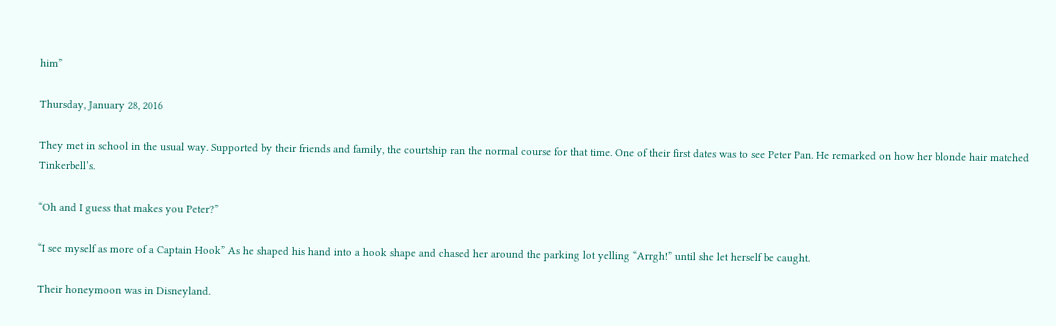him”

Thursday, January 28, 2016

They met in school in the usual way. Supported by their friends and family, the courtship ran the normal course for that time. One of their first dates was to see Peter Pan. He remarked on how her blonde hair matched Tinkerbell’s.

“Oh and I guess that makes you Peter?”

“I see myself as more of a Captain Hook” As he shaped his hand into a hook shape and chased her around the parking lot yelling “Arrgh!” until she let herself be caught.

Their honeymoon was in Disneyland.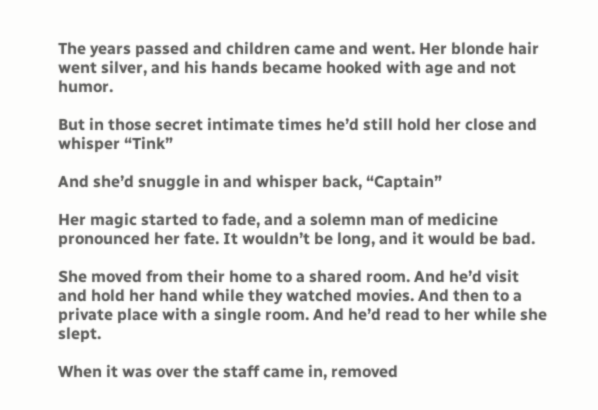The years passed and children came and went. Her blonde hair went silver, and his hands became hooked with age and not humor.

But in those secret intimate times he’d still hold her close and whisper “Tink”

And she’d snuggle in and whisper back, “Captain”

Her magic started to fade, and a solemn man of medicine pronounced her fate. It wouldn’t be long, and it would be bad.

She moved from their home to a shared room. And he’d visit and hold her hand while they watched movies. And then to a private place with a single room. And he’d read to her while she slept.

When it was over the staff came in, removed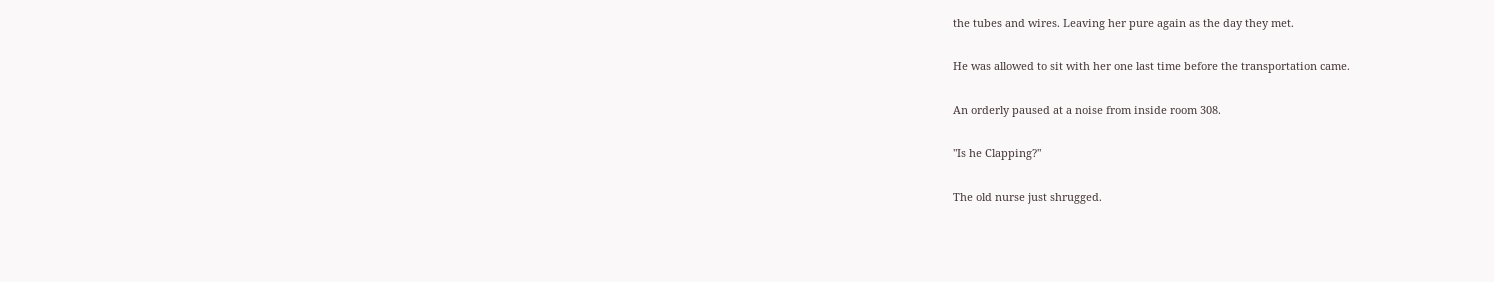the tubes and wires. Leaving her pure again as the day they met.

He was allowed to sit with her one last time before the transportation came.

An orderly paused at a noise from inside room 308.

"Is he Clapping?"

The old nurse just shrugged.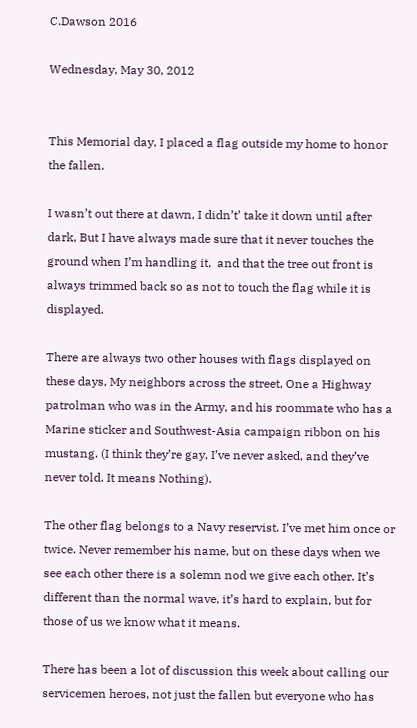C.Dawson 2016

Wednesday, May 30, 2012


This Memorial day, I placed a flag outside my home to honor the fallen.

I wasn’t out there at dawn, I didn’t’ take it down until after dark, But I have always made sure that it never touches the ground when I’m handling it,  and that the tree out front is always trimmed back so as not to touch the flag while it is displayed.

There are always two other houses with flags displayed on these days, My neighbors across the street, One a Highway patrolman who was in the Army, and his roommate who has a Marine sticker and Southwest-Asia campaign ribbon on his mustang. (I think they’re gay, I’ve never asked, and they’ve never told. It means Nothing).

The other flag belongs to a Navy reservist. I’ve met him once or twice. Never remember his name, but on these days when we see each other there is a solemn nod we give each other. It’s different than the normal wave, it’s hard to explain, but for those of us we know what it means.

There has been a lot of discussion this week about calling our servicemen heroes, not just the fallen but everyone who has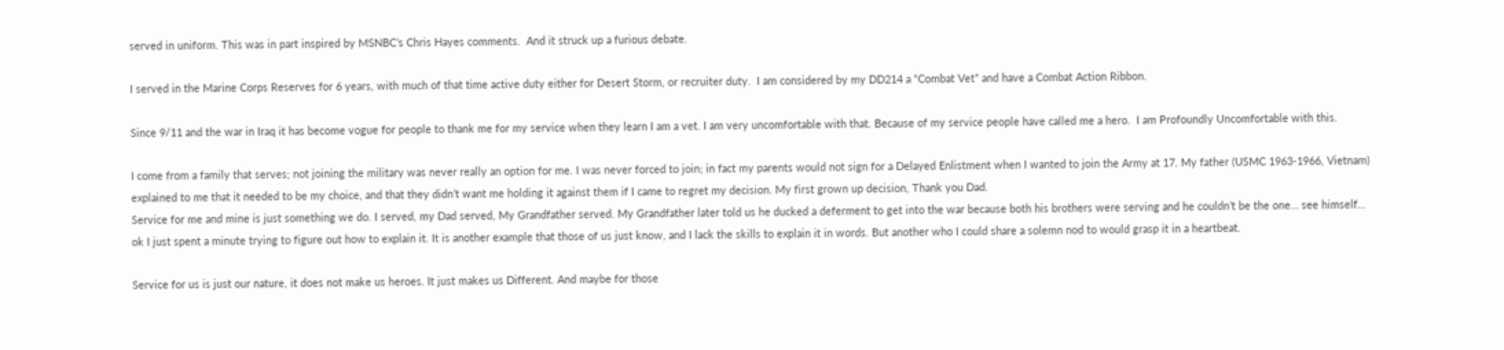served in uniform. This was in part inspired by MSNBC’s Chris Hayes comments.  And it struck up a furious debate.

I served in the Marine Corps Reserves for 6 years, with much of that time active duty either for Desert Storm, or recruiter duty.  I am considered by my DD214 a “Combat Vet” and have a Combat Action Ribbon.

Since 9/11 and the war in Iraq it has become vogue for people to thank me for my service when they learn I am a vet. I am very uncomfortable with that. Because of my service people have called me a hero.  I am Profoundly Uncomfortable with this.

I come from a family that serves; not joining the military was never really an option for me. I was never forced to join; in fact my parents would not sign for a Delayed Enlistment when I wanted to join the Army at 17. My father (USMC 1963-1966, Vietnam) explained to me that it needed to be my choice, and that they didn’t want me holding it against them if I came to regret my decision. My first grown up decision, Thank you Dad.
Service for me and mine is just something we do. I served, my Dad served, My Grandfather served. My Grandfather later told us he ducked a deferment to get into the war because both his brothers were serving and he couldn’t be the one… see himself… ok I just spent a minute trying to figure out how to explain it. It is another example that those of us just know, and I lack the skills to explain it in words. But another who I could share a solemn nod to would grasp it in a heartbeat.

Service for us is just our nature, it does not make us heroes. It just makes us Different. And maybe for those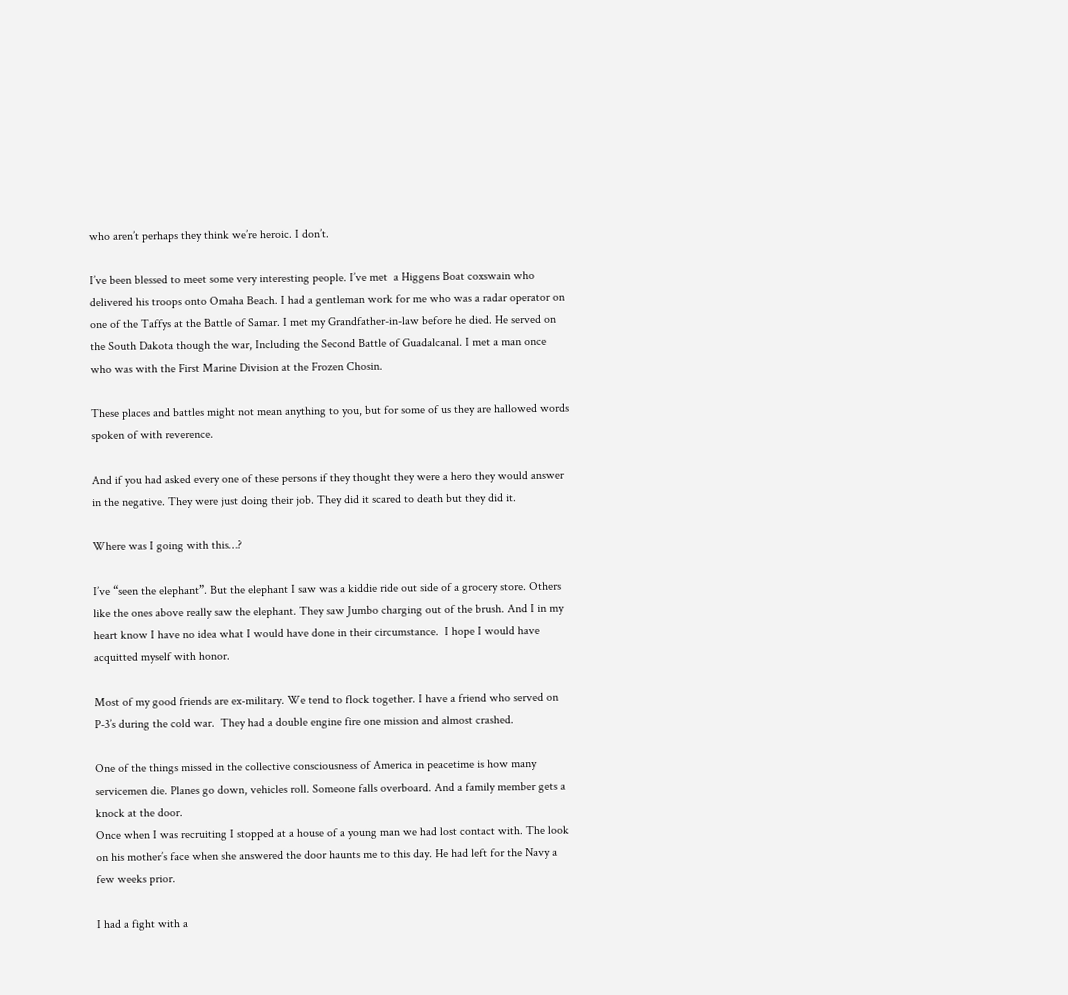who aren’t perhaps they think we’re heroic. I don’t.

I’ve been blessed to meet some very interesting people. I’ve met  a Higgens Boat coxswain who delivered his troops onto Omaha Beach. I had a gentleman work for me who was a radar operator on one of the Taffys at the Battle of Samar. I met my Grandfather-in-law before he died. He served on the South Dakota though the war, Including the Second Battle of Guadalcanal. I met a man once who was with the First Marine Division at the Frozen Chosin.

These places and battles might not mean anything to you, but for some of us they are hallowed words spoken of with reverence.

And if you had asked every one of these persons if they thought they were a hero they would answer in the negative. They were just doing their job. They did it scared to death but they did it.

Where was I going with this…?

I’ve “seen the elephant”. But the elephant I saw was a kiddie ride out side of a grocery store. Others like the ones above really saw the elephant. They saw Jumbo charging out of the brush. And I in my heart know I have no idea what I would have done in their circumstance.  I hope I would have acquitted myself with honor.

Most of my good friends are ex-military. We tend to flock together. I have a friend who served on P-3’s during the cold war.  They had a double engine fire one mission and almost crashed.

One of the things missed in the collective consciousness of America in peacetime is how many servicemen die. Planes go down, vehicles roll. Someone falls overboard. And a family member gets a knock at the door.
Once when I was recruiting I stopped at a house of a young man we had lost contact with. The look on his mother’s face when she answered the door haunts me to this day. He had left for the Navy a few weeks prior.

I had a fight with a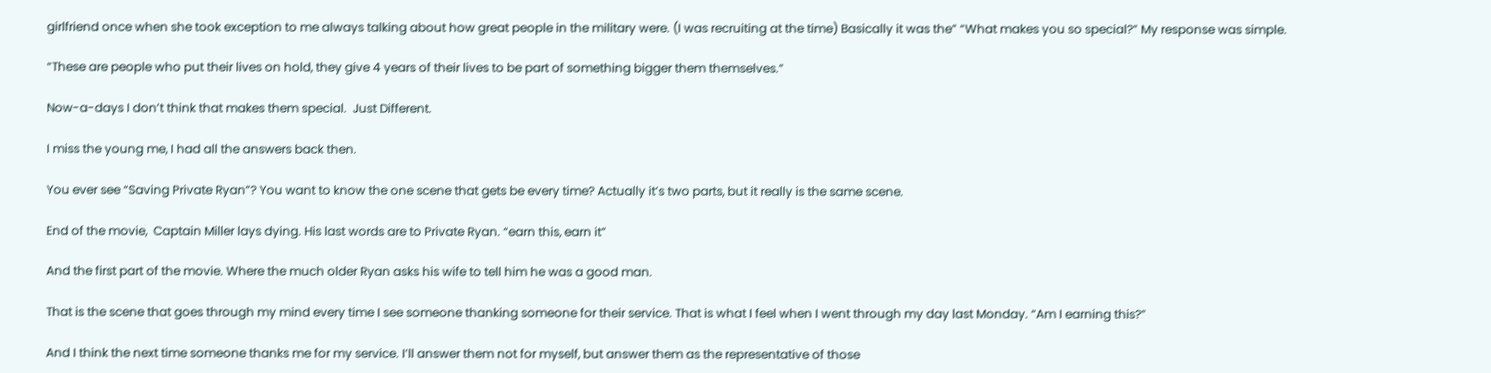girlfriend once when she took exception to me always talking about how great people in the military were. (I was recruiting at the time) Basically it was the” “What makes you so special?” My response was simple.

“These are people who put their lives on hold, they give 4 years of their lives to be part of something bigger them themselves.”

Now-a-days I don’t think that makes them special.  Just Different.

I miss the young me, I had all the answers back then.

You ever see “Saving Private Ryan”? You want to know the one scene that gets be every time? Actually it’s two parts, but it really is the same scene.

End of the movie,  Captain Miller lays dying. His last words are to Private Ryan. “earn this, earn it”

And the first part of the movie. Where the much older Ryan asks his wife to tell him he was a good man.

That is the scene that goes through my mind every time I see someone thanking someone for their service. That is what I feel when I went through my day last Monday. “Am I earning this?”

And I think the next time someone thanks me for my service. I’ll answer them not for myself, but answer them as the representative of those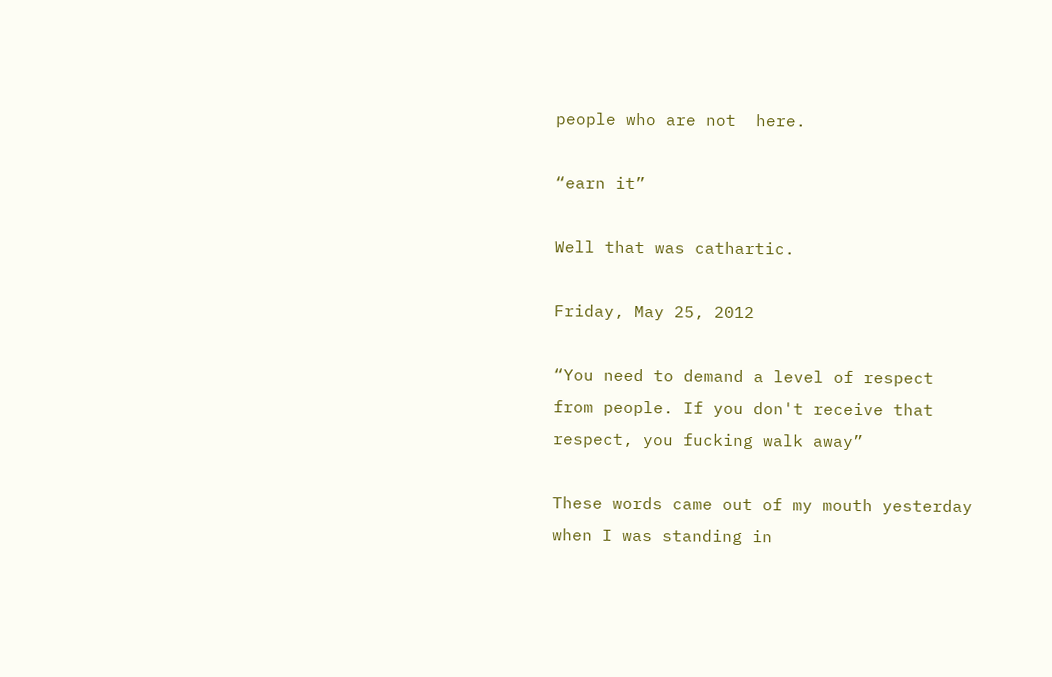people who are not  here.

“earn it”

Well that was cathartic.

Friday, May 25, 2012

“You need to demand a level of respect from people. If you don't receive that respect, you fucking walk away”

These words came out of my mouth yesterday when I was standing in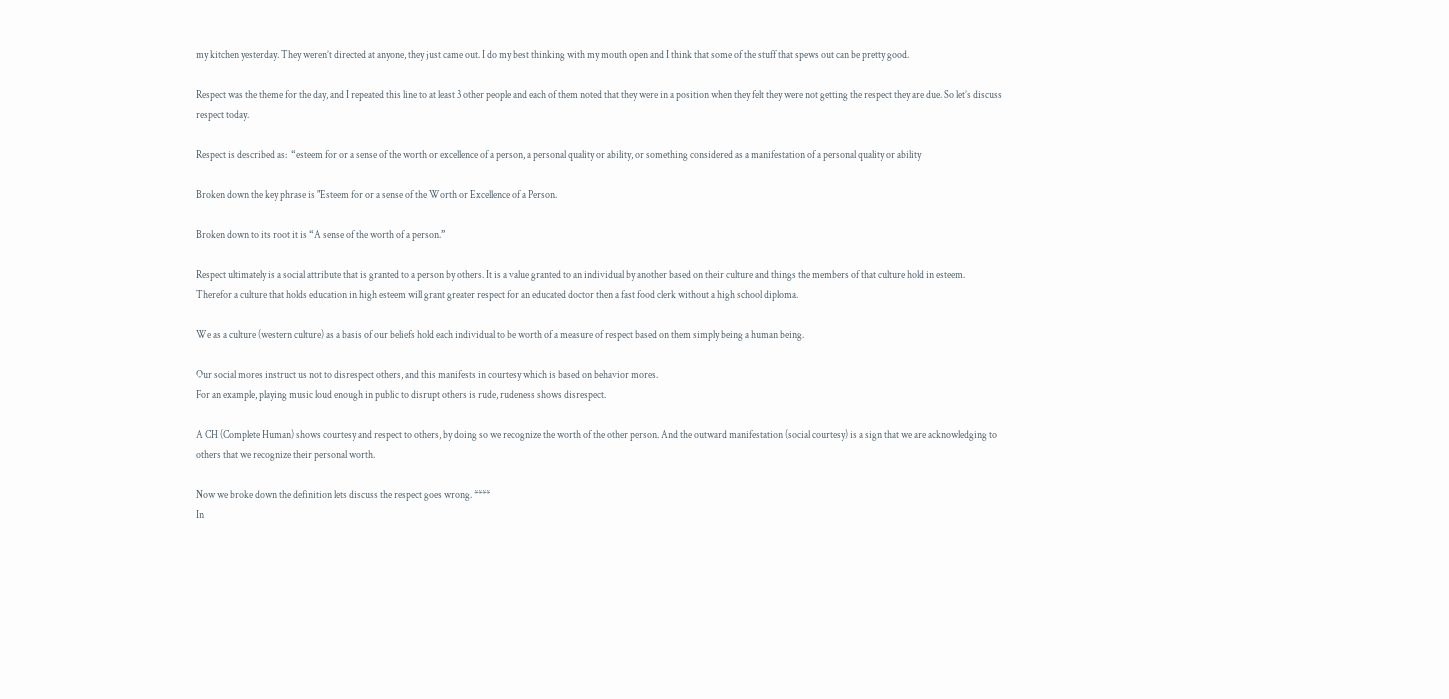my kitchen yesterday. They weren’t directed at anyone, they just came out. I do my best thinking with my mouth open and I think that some of the stuff that spews out can be pretty good.

Respect was the theme for the day, and I repeated this line to at least 3 other people and each of them noted that they were in a position when they felt they were not getting the respect they are due. So let’s discuss respect today.

Respect is described as:  “esteem for or a sense of the worth or excellence of a person, a personal quality or ability, or something considered as a manifestation of a personal quality or ability

Broken down the key phrase is "Esteem for or a sense of the Worth or Excellence of a Person.

Broken down to its root it is “A sense of the worth of a person.”

Respect ultimately is a social attribute that is granted to a person by others. It is a value granted to an individual by another based on their culture and things the members of that culture hold in esteem.
Therefor a culture that holds education in high esteem will grant greater respect for an educated doctor then a fast food clerk without a high school diploma.

We as a culture (western culture) as a basis of our beliefs hold each individual to be worth of a measure of respect based on them simply being a human being.

Our social mores instruct us not to disrespect others, and this manifests in courtesy which is based on behavior mores.
For an example, playing music loud enough in public to disrupt others is rude, rudeness shows disrespect.

A CH (Complete Human) shows courtesy and respect to others, by doing so we recognize the worth of the other person. And the outward manifestation (social courtesy) is a sign that we are acknowledging to others that we recognize their personal worth.

Now we broke down the definition lets discuss the respect goes wrong. ****
In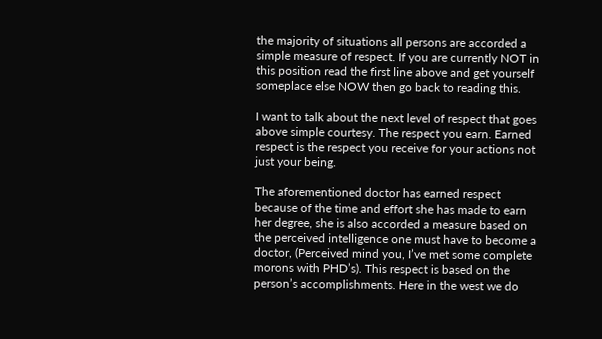the majority of situations all persons are accorded a simple measure of respect. If you are currently NOT in this position read the first line above and get yourself someplace else NOW then go back to reading this.

I want to talk about the next level of respect that goes above simple courtesy. The respect you earn. Earned respect is the respect you receive for your actions not just your being.

The aforementioned doctor has earned respect because of the time and effort she has made to earn her degree, she is also accorded a measure based on the perceived intelligence one must have to become a doctor, (Perceived mind you, I’ve met some complete morons with PHD’s). This respect is based on the person’s accomplishments. Here in the west we do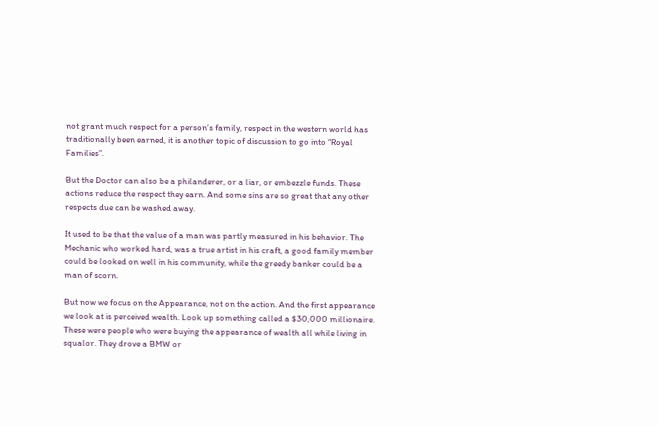not grant much respect for a person’s family, respect in the western world has traditionally been earned, it is another topic of discussion to go into “Royal Families”.

But the Doctor can also be a philanderer, or a liar, or embezzle funds. These actions reduce the respect they earn. And some sins are so great that any other respects due can be washed away.

It used to be that the value of a man was partly measured in his behavior. The Mechanic who worked hard, was a true artist in his craft, a good family member could be looked on well in his community, while the greedy banker could be a man of scorn.

But now we focus on the Appearance, not on the action. And the first appearance we look at is perceived wealth. Look up something called a $30,000 millionaire. These were people who were buying the appearance of wealth all while living in squalor. They drove a BMW or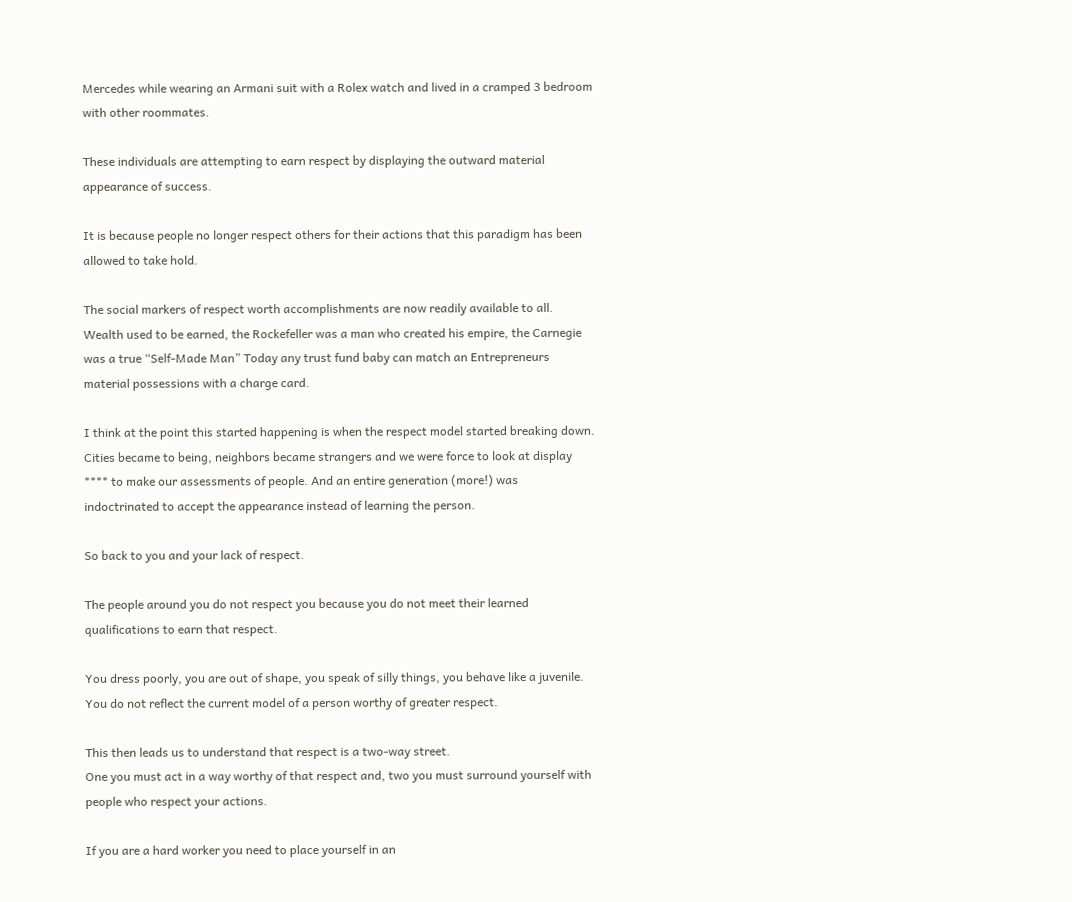Mercedes while wearing an Armani suit with a Rolex watch and lived in a cramped 3 bedroom with other roommates.

These individuals are attempting to earn respect by displaying the outward material appearance of success.

It is because people no longer respect others for their actions that this paradigm has been allowed to take hold.

The social markers of respect worth accomplishments are now readily available to all. Wealth used to be earned, the Rockefeller was a man who created his empire, the Carnegie was a true “Self-Made Man” Today any trust fund baby can match an Entrepreneurs material possessions with a charge card.

I think at the point this started happening is when the respect model started breaking down. Cities became to being, neighbors became strangers and we were force to look at display **** to make our assessments of people. And an entire generation (more!) was indoctrinated to accept the appearance instead of learning the person.

So back to you and your lack of respect.

The people around you do not respect you because you do not meet their learned qualifications to earn that respect.

You dress poorly, you are out of shape, you speak of silly things, you behave like a juvenile. You do not reflect the current model of a person worthy of greater respect.

This then leads us to understand that respect is a two-way street.
One you must act in a way worthy of that respect and, two you must surround yourself with people who respect your actions.

If you are a hard worker you need to place yourself in an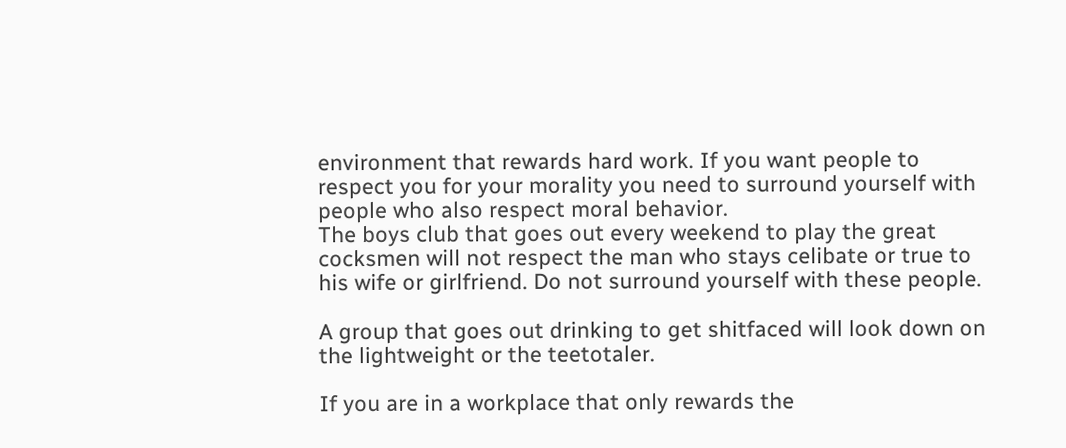environment that rewards hard work. If you want people to respect you for your morality you need to surround yourself with people who also respect moral behavior.
The boys club that goes out every weekend to play the great cocksmen will not respect the man who stays celibate or true to his wife or girlfriend. Do not surround yourself with these people.

A group that goes out drinking to get shitfaced will look down on the lightweight or the teetotaler.

If you are in a workplace that only rewards the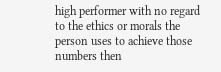high performer with no regard to the ethics or morals the person uses to achieve those numbers then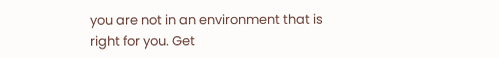you are not in an environment that is right for you. Get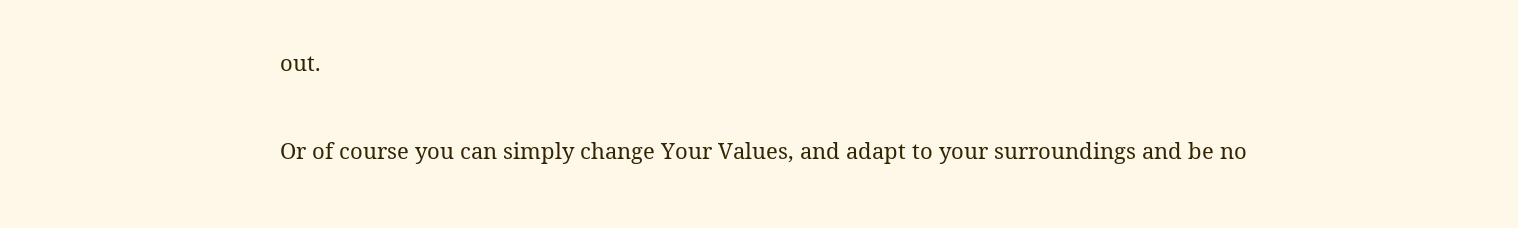out.

Or of course you can simply change Your Values, and adapt to your surroundings and be no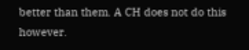better than them. A CH does not do this however.